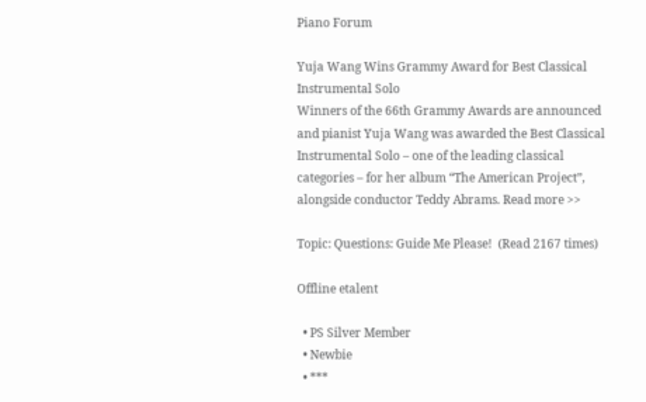Piano Forum

Yuja Wang Wins Grammy Award for Best Classical Instrumental Solo
Winners of the 66th Grammy Awards are announced and pianist Yuja Wang was awarded the Best Classical Instrumental Solo – one of the leading classical categories – for her album “The American Project”, alongside conductor Teddy Abrams. Read more >>

Topic: Questions: Guide Me Please!  (Read 2167 times)

Offline etalent

  • PS Silver Member
  • Newbie
  • ***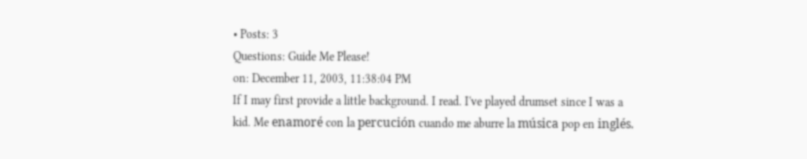• Posts: 3
Questions: Guide Me Please!
on: December 11, 2003, 11:38:04 PM
If I may first provide a little background. I read. I've played drumset since I was a kid. Me enamoré con la percución cuando me aburre la música pop en inglés.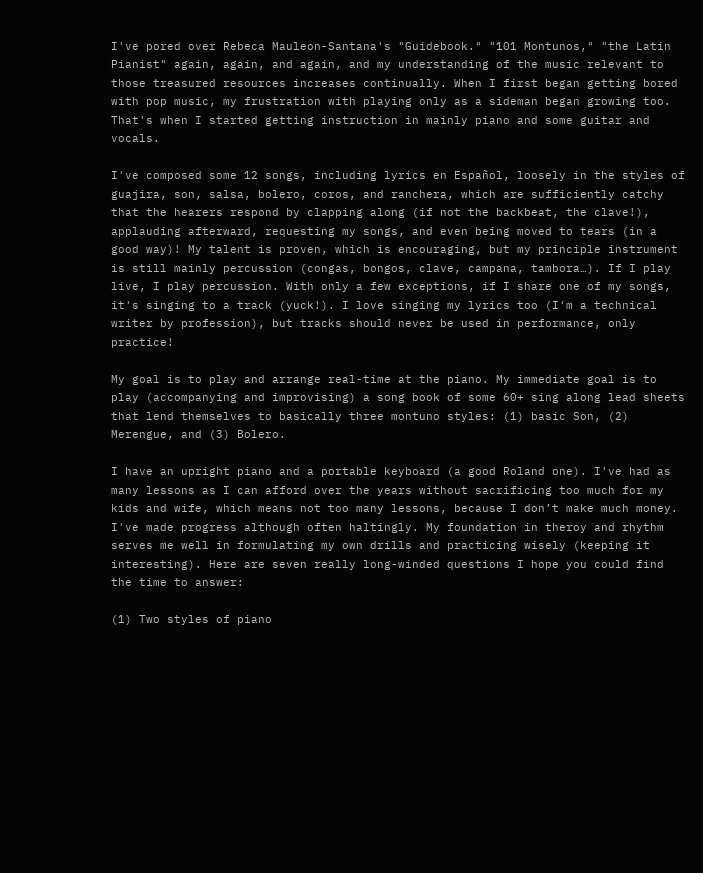I've pored over Rebeca Mauleon-Santana's "Guidebook." "101 Montunos," "the Latin Pianist" again, again, and again, and my understanding of the music relevant to those treasured resources increases continually. When I first began getting bored with pop music, my frustration with playing only as a sideman began growing too. That's when I started getting instruction in mainly piano and some guitar and vocals.

I've composed some 12 songs, including lyrics en Español, loosely in the styles of guajira, son, salsa, bolero, coros, and ranchera, which are sufficiently catchy that the hearers respond by clapping along (if not the backbeat, the clave!), applauding afterward, requesting my songs, and even being moved to tears (in a good way)! My talent is proven, which is encouraging, but my principle instrument is still mainly percussion (congas, bongos, clave, campana, tambora…). If I play live, I play percussion. With only a few exceptions, if I share one of my songs, it's singing to a track (yuck!). I love singing my lyrics too (I'm a technical writer by profession), but tracks should never be used in performance, only practice!

My goal is to play and arrange real-time at the piano. My immediate goal is to play (accompanying and improvising) a song book of some 60+ sing along lead sheets that lend themselves to basically three montuno styles: (1) basic Son, (2) Merengue, and (3) Bolero.

I have an upright piano and a portable keyboard (a good Roland one). I've had as many lessons as I can afford over the years without sacrificing too much for my kids and wife, which means not too many lessons, because I don’t make much money. I've made progress although often haltingly. My foundation in theroy and rhythm serves me well in formulating my own drills and practicing wisely (keeping it interesting). Here are seven really long-winded questions I hope you could find the time to answer:

(1) Two styles of piano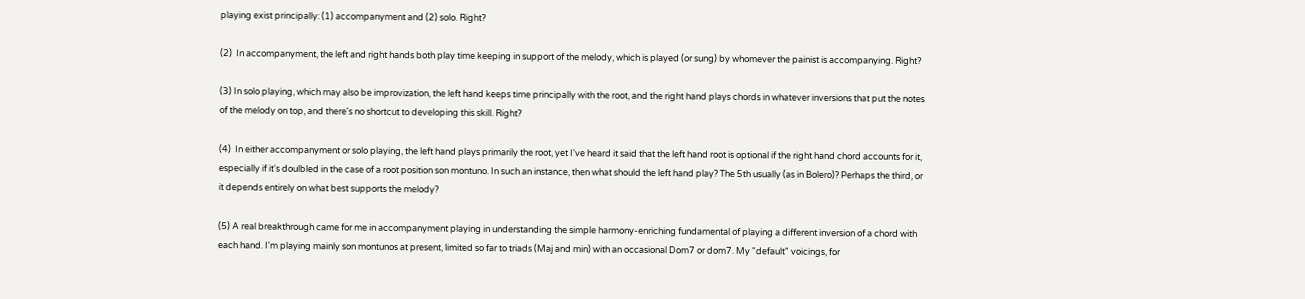playing exist principally: (1) accompanyment and (2) solo. Right?

(2)  In accompanyment, the left and right hands both play time keeping in support of the melody, which is played (or sung) by whomever the painist is accompanying. Right?

(3) In solo playing, which may also be improvization, the left hand keeps time principally with the root, and the right hand plays chords in whatever inversions that put the notes of the melody on top, and there's no shortcut to developing this skill. Right?

(4)  In either accompanyment or solo playing, the left hand plays primarily the root, yet I've heard it said that the left hand root is optional if the right hand chord accounts for it, especially if it's doulbled in the case of a root position son montuno. In such an instance, then what should the left hand play? The 5th usually (as in Bolero)? Perhaps the third, or it depends entirely on what best supports the melody?

(5) A real breakthrough came for me in accompanyment playing in understanding the simple harmony-enriching fundamental of playing a different inversion of a chord with each hand. I'm playing mainly son montunos at present, limited so far to triads (Maj and min) with an occasional Dom7 or dom7. My "default" voicings, for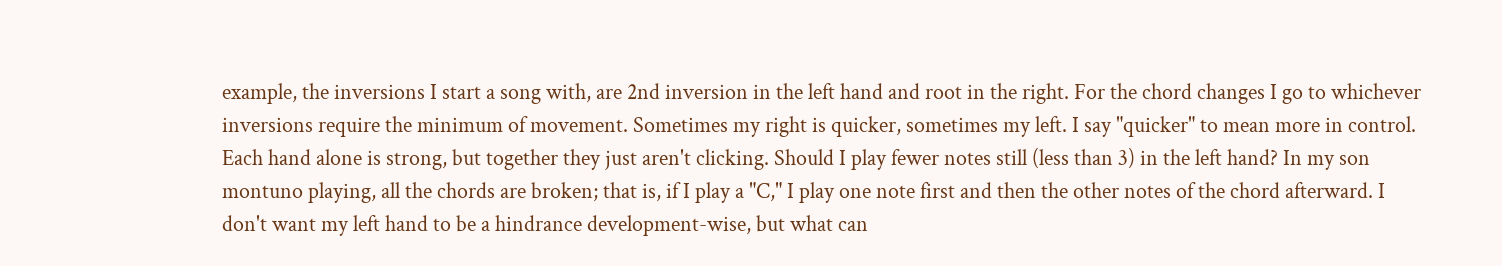example, the inversions I start a song with, are 2nd inversion in the left hand and root in the right. For the chord changes I go to whichever inversions require the minimum of movement. Sometimes my right is quicker, sometimes my left. I say "quicker" to mean more in control. Each hand alone is strong, but together they just aren't clicking. Should I play fewer notes still (less than 3) in the left hand? In my son montuno playing, all the chords are broken; that is, if I play a "C," I play one note first and then the other notes of the chord afterward. I don't want my left hand to be a hindrance development-wise, but what can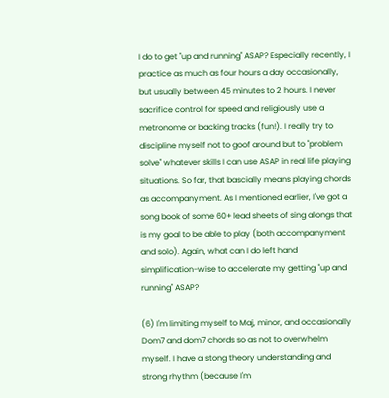I do to get "up and running" ASAP? Especially recently, I practice as much as four hours a day occasionally, but usually between 45 minutes to 2 hours. I never sacrifice control for speed and religiously use a metronome or backing tracks (fun!). I really try to discipline myself not to goof around but to "problem solve" whatever skills I can use ASAP in real life playing situations. So far, that bascially means playing chords as accompanyment. As I mentioned earlier, I've got a song book of some 60+ lead sheets of sing alongs that is my goal to be able to play (both accompanyment and solo). Again, what can I do left hand simplification-wise to accelerate my getting "up and running" ASAP?

(6) I'm limiting myself to Maj, minor, and occasionally Dom7 and dom7 chords so as not to overwhelm myself. I have a stong theory understanding and strong rhythm (because I'm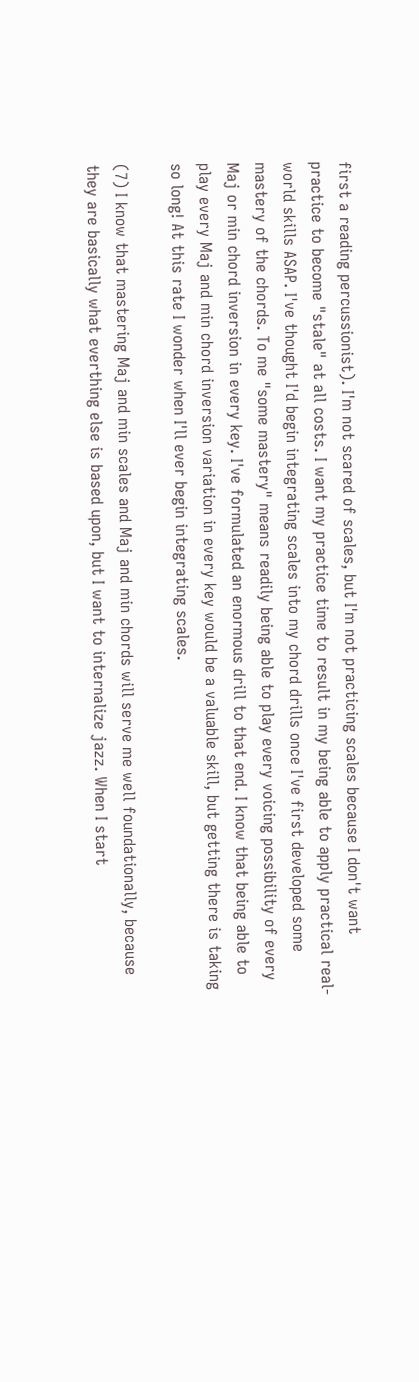first a reading percussionist). I'm not scared of scales, but I'm not practicing scales because I don't want practice to become "stale" at all costs. I want my practice time to result in my being able to apply practical real-world skills ASAP. I've thought I'd begin integrating scales into my chord drills once I've first developed some mastery of the chords. To me "some mastery" means readily being able to play every voicing possibility of every Maj or min chord inversion in every key. I've formulated an enormous drill to that end. I know that being able to play every Maj and min chord inversion variation in every key would be a valuable skill, but getting there is taking so long! At this rate I wonder when I'll ever begin integrating scales.

(7) I know that mastering Maj and min scales and Maj and min chords will serve me well foundationally, because they are basically what everthing else is based upon, but I want to internalize jazz. When I start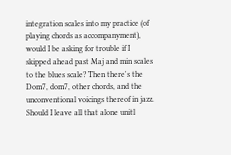integration scales into my practice (of playing chords as accompanyment), would I be asking for trouble if I skipped ahead past Maj and min scales to the blues scale? Then there's the Dom7, dom7, other chords, and the unconventional voicings thereof in jazz. Should I leave all that alone unitl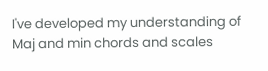I've developed my understanding of Maj and min chords and scales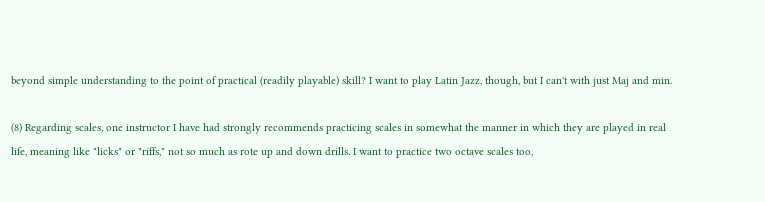beyond simple understanding to the point of practical (readily playable) skill? I want to play Latin Jazz, though, but I can't with just Maj and min.

(8) Regarding scales, one instructor I have had strongly recommends practicing scales in somewhat the manner in which they are played in real life, meaning like "licks" or "riffs," not so much as rote up and down drills. I want to practice two octave scales too,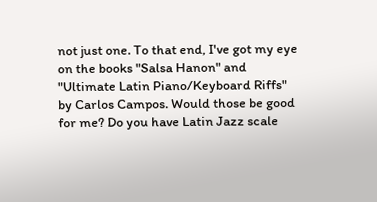not just one. To that end, I've got my eye on the books "Salsa Hanon" and "Ultimate Latin Piano/Keyboard Riffs" by Carlos Campos. Would those be good for me? Do you have Latin Jazz scale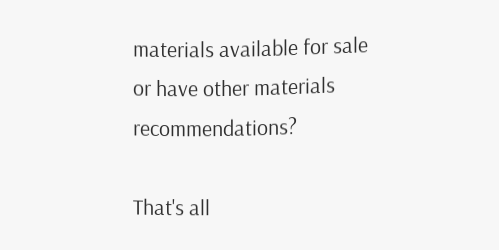materials available for sale or have other materials recommendations?

That's all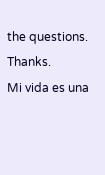the questions. Thanks.
Mi vida es una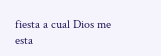fiesta a cual Dios me esta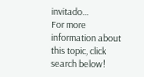invitado...
For more information about this topic, click search below!